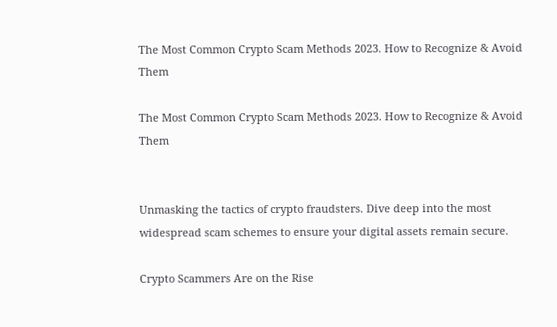The Most Common Crypto Scam Methods 2023. How to Recognize & Avoid Them

The Most Common Crypto Scam Methods 2023. How to Recognize & Avoid Them


Unmasking the tactics of crypto fraudsters. Dive deep into the most widespread scam schemes to ensure your digital assets remain secure.

Crypto Scammers Are on the Rise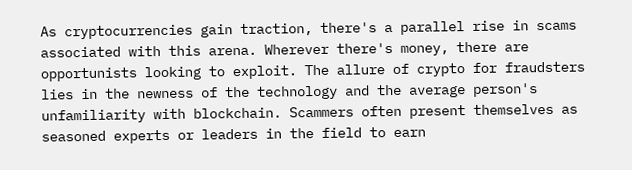As cryptocurrencies gain traction, there's a parallel rise in scams associated with this arena. Wherever there's money, there are opportunists looking to exploit. The allure of crypto for fraudsters lies in the newness of the technology and the average person's unfamiliarity with blockchain. Scammers often present themselves as seasoned experts or leaders in the field to earn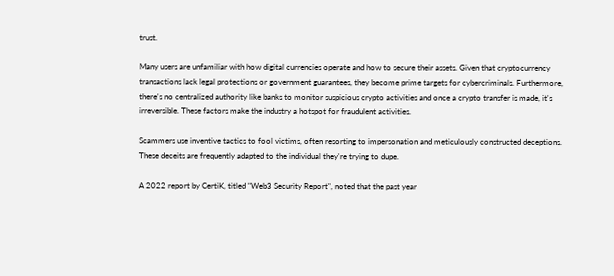trust.

Many users are unfamiliar with how digital currencies operate and how to secure their assets. Given that cryptocurrency transactions lack legal protections or government guarantees, they become prime targets for cybercriminals. Furthermore, there's no centralized authority like banks to monitor suspicious crypto activities and once a crypto transfer is made, it's irreversible. These factors make the industry a hotspot for fraudulent activities.

Scammers use inventive tactics to fool victims, often resorting to impersonation and meticulously constructed deceptions. These deceits are frequently adapted to the individual they're trying to dupe.

A 2022 report by CertiK, titled "Web3 Security Report", noted that the past year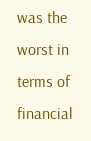was the worst in terms of financial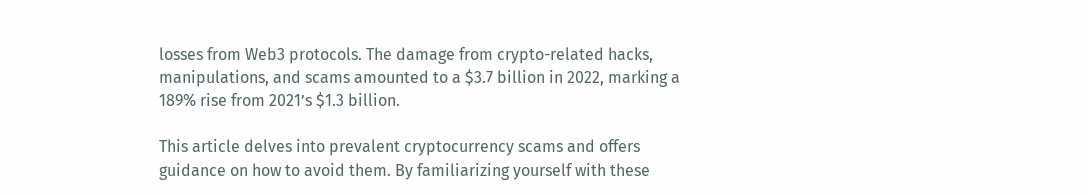losses from Web3 protocols. The damage from crypto-related hacks, manipulations, and scams amounted to a $3.7 billion in 2022, marking a 189% rise from 2021’s $1.3 billion.

This article delves into prevalent cryptocurrency scams and offers guidance on how to avoid them. By familiarizing yourself with these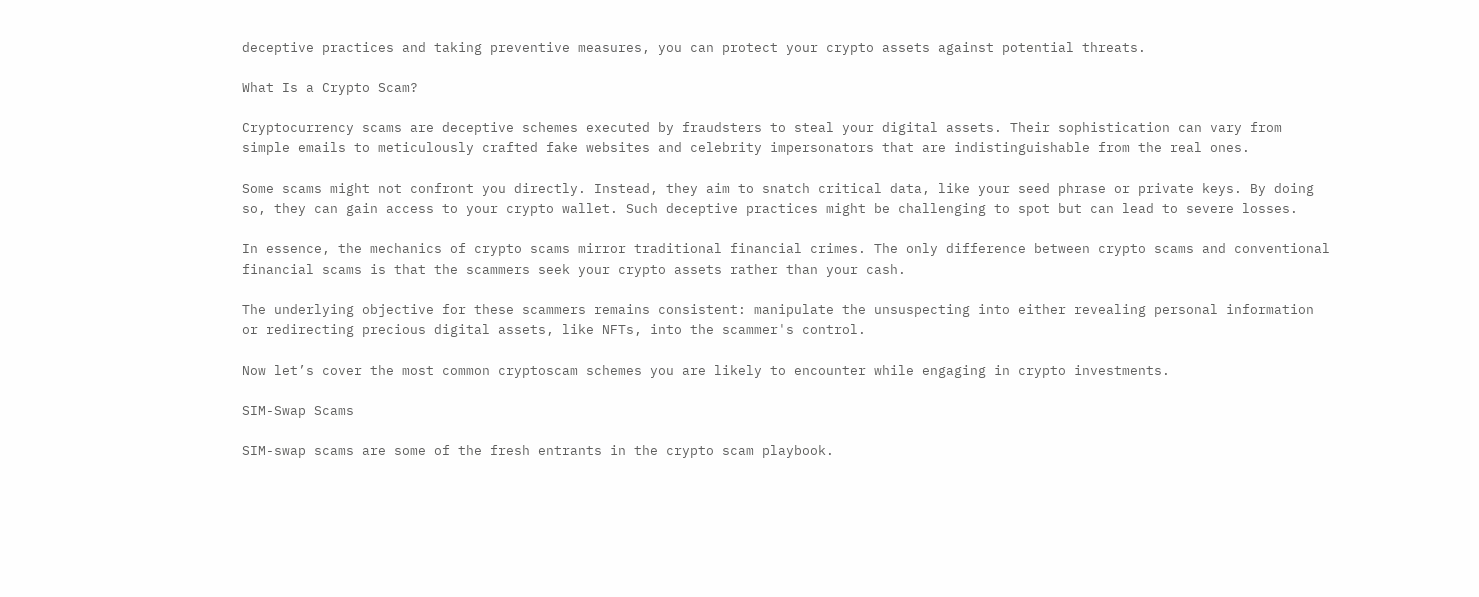deceptive practices and taking preventive measures, you can protect your crypto assets against potential threats.

What Is a Crypto Scam?

Cryptocurrency scams are deceptive schemes executed by fraudsters to steal your digital assets. Their sophistication can vary from simple emails to meticulously crafted fake websites and celebrity impersonators that are indistinguishable from the real ones.

Some scams might not confront you directly. Instead, they aim to snatch critical data, like your seed phrase or private keys. By doing so, they can gain access to your crypto wallet. Such deceptive practices might be challenging to spot but can lead to severe losses.

In essence, the mechanics of crypto scams mirror traditional financial crimes. The only difference between crypto scams and conventional financial scams is that the scammers seek your crypto assets rather than your cash.

The underlying objective for these scammers remains consistent: manipulate the unsuspecting into either revealing personal information or redirecting precious digital assets, like NFTs, into the scammer's control.

Now let’s cover the most common cryptoscam schemes you are likely to encounter while engaging in crypto investments.

SIM-Swap Scams

SIM-swap scams are some of the fresh entrants in the crypto scam playbook.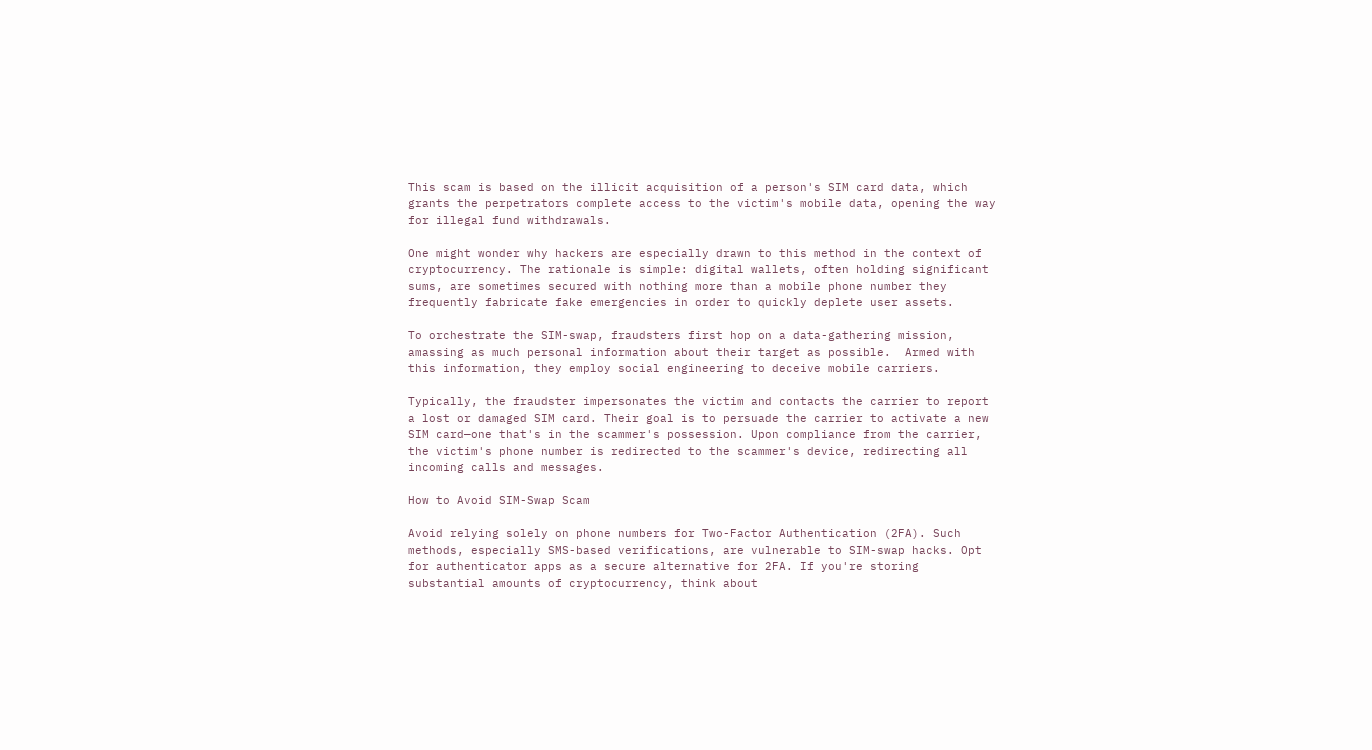This scam is based on the illicit acquisition of a person's SIM card data, which grants the perpetrators complete access to the victim's mobile data, opening the way for illegal fund withdrawals.

One might wonder why hackers are especially drawn to this method in the context of cryptocurrency. The rationale is simple: digital wallets, often holding significant sums, are sometimes secured with nothing more than a mobile phone number they frequently fabricate fake emergencies in order to quickly deplete user assets.

To orchestrate the SIM-swap, fraudsters first hop on a data-gathering mission, amassing as much personal information about their target as possible.  Armed with this information, they employ social engineering to deceive mobile carriers.

Typically, the fraudster impersonates the victim and contacts the carrier to report a lost or damaged SIM card. Their goal is to persuade the carrier to activate a new SIM card—one that's in the scammer's possession. Upon compliance from the carrier, the victim's phone number is redirected to the scammer's device, redirecting all incoming calls and messages.

How to Avoid SIM-Swap Scam

Avoid relying solely on phone numbers for Two-Factor Authentication (2FA). Such methods, especially SMS-based verifications, are vulnerable to SIM-swap hacks. Opt for authenticator apps as a secure alternative for 2FA. If you're storing substantial amounts of cryptocurrency, think about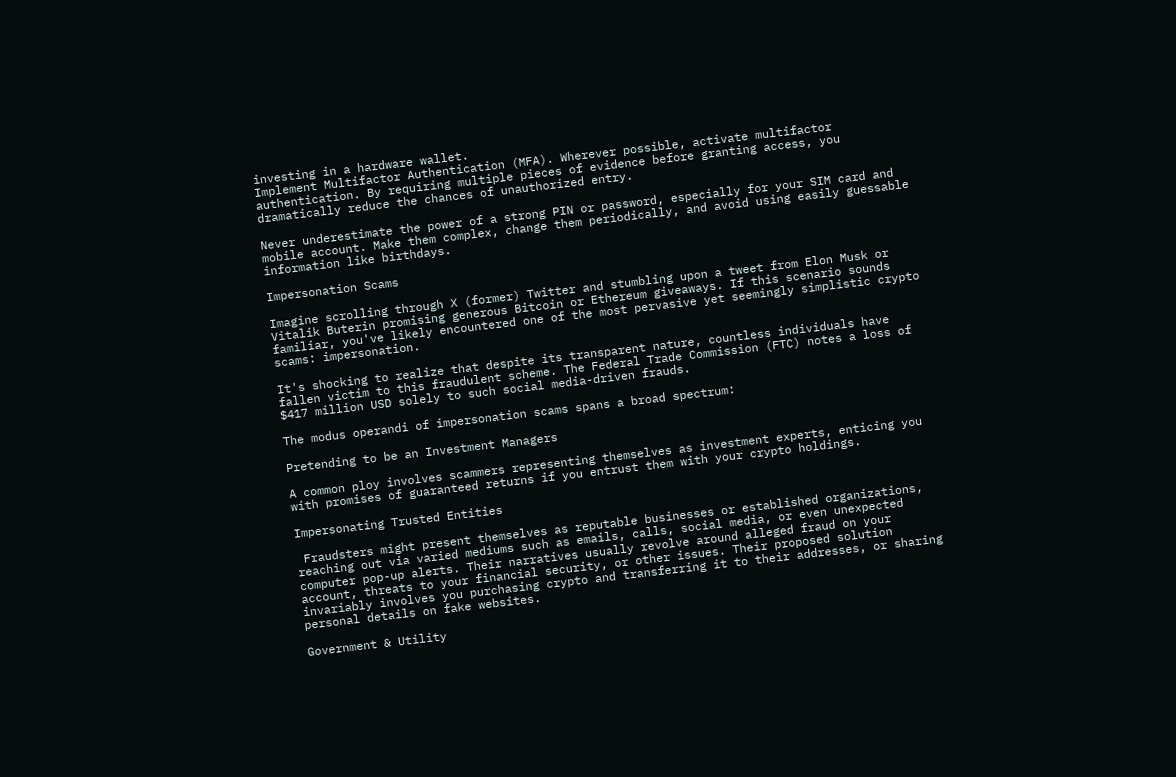investing in a hardware wallet.
Implement Multifactor Authentication (MFA). Wherever possible, activate multifactor authentication. By requiring multiple pieces of evidence before granting access, you dramatically reduce the chances of unauthorized entry.

Never underestimate the power of a strong PIN or password, especially for your SIM card and mobile account. Make them complex, change them periodically, and avoid using easily guessable information like birthdays.

Impersonation Scams

Imagine scrolling through X (former) Twitter and stumbling upon a tweet from Elon Musk or Vitalik Buterin promising generous Bitcoin or Ethereum giveaways. If this scenario sounds familiar, you've likely encountered one of the most pervasive yet seemingly simplistic crypto scams: impersonation.

It's shocking to realize that despite its transparent nature, countless individuals have fallen victim to this fraudulent scheme. The Federal Trade Commission (FTC) notes a loss of $417 million USD solely to such social media-driven frauds.

The modus operandi of impersonation scams spans a broad spectrum:

Pretending to be an Investment Managers

A common ploy involves scammers representing themselves as investment experts, enticing you with promises of guaranteed returns if you entrust them with your crypto holdings.

Impersonating Trusted Entities

 Fraudsters might present themselves as reputable businesses or established organizations, reaching out via varied mediums such as emails, calls, social media, or even unexpected computer pop-up alerts. Their narratives usually revolve around alleged fraud on your account, threats to your financial security, or other issues. Their proposed solution invariably involves you purchasing crypto and transferring it to their addresses, or sharing personal details on fake websites.

Government & Utility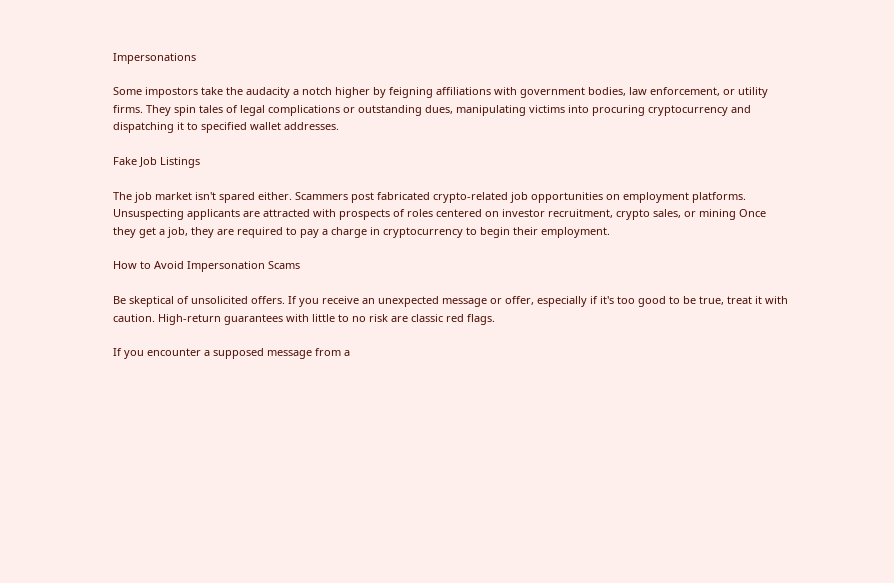Impersonations

Some impostors take the audacity a notch higher by feigning affiliations with government bodies, law enforcement, or utility firms. They spin tales of legal complications or outstanding dues, manipulating victims into procuring cryptocurrency and dispatching it to specified wallet addresses.

Fake Job Listings

The job market isn't spared either. Scammers post fabricated crypto-related job opportunities on employment platforms. Unsuspecting applicants are attracted with prospects of roles centered on investor recruitment, crypto sales, or mining Once they get a job, they are required to pay a charge in cryptocurrency to begin their employment.

How to Avoid Impersonation Scams

Be skeptical of unsolicited offers. If you receive an unexpected message or offer, especially if it's too good to be true, treat it with caution. High-return guarantees with little to no risk are classic red flags.

If you encounter a supposed message from a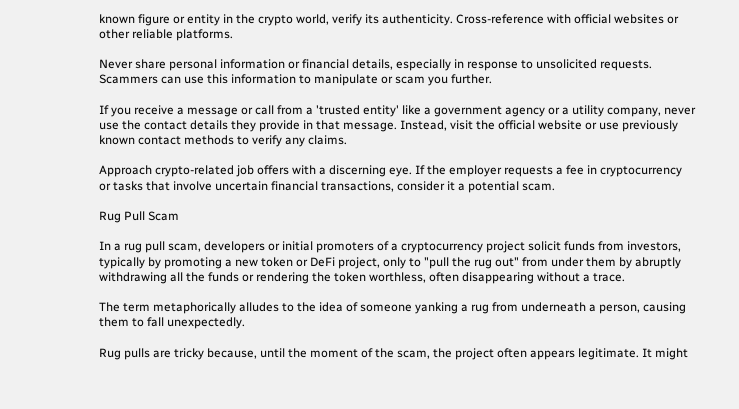known figure or entity in the crypto world, verify its authenticity. Cross-reference with official websites or other reliable platforms.

Never share personal information or financial details, especially in response to unsolicited requests. Scammers can use this information to manipulate or scam you further.

If you receive a message or call from a 'trusted entity' like a government agency or a utility company, never use the contact details they provide in that message. Instead, visit the official website or use previously known contact methods to verify any claims.

Approach crypto-related job offers with a discerning eye. If the employer requests a fee in cryptocurrency or tasks that involve uncertain financial transactions, consider it a potential scam.

Rug Pull Scam

In a rug pull scam, developers or initial promoters of a cryptocurrency project solicit funds from investors, typically by promoting a new token or DeFi project, only to "pull the rug out" from under them by abruptly withdrawing all the funds or rendering the token worthless, often disappearing without a trace.

The term metaphorically alludes to the idea of someone yanking a rug from underneath a person, causing them to fall unexpectedly.

Rug pulls are tricky because, until the moment of the scam, the project often appears legitimate. It might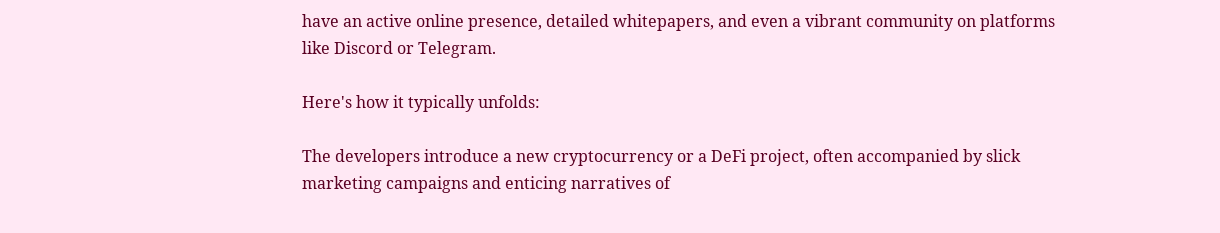have an active online presence, detailed whitepapers, and even a vibrant community on platforms like Discord or Telegram.

Here's how it typically unfolds:

The developers introduce a new cryptocurrency or a DeFi project, often accompanied by slick marketing campaigns and enticing narratives of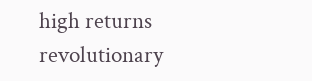high returns revolutionary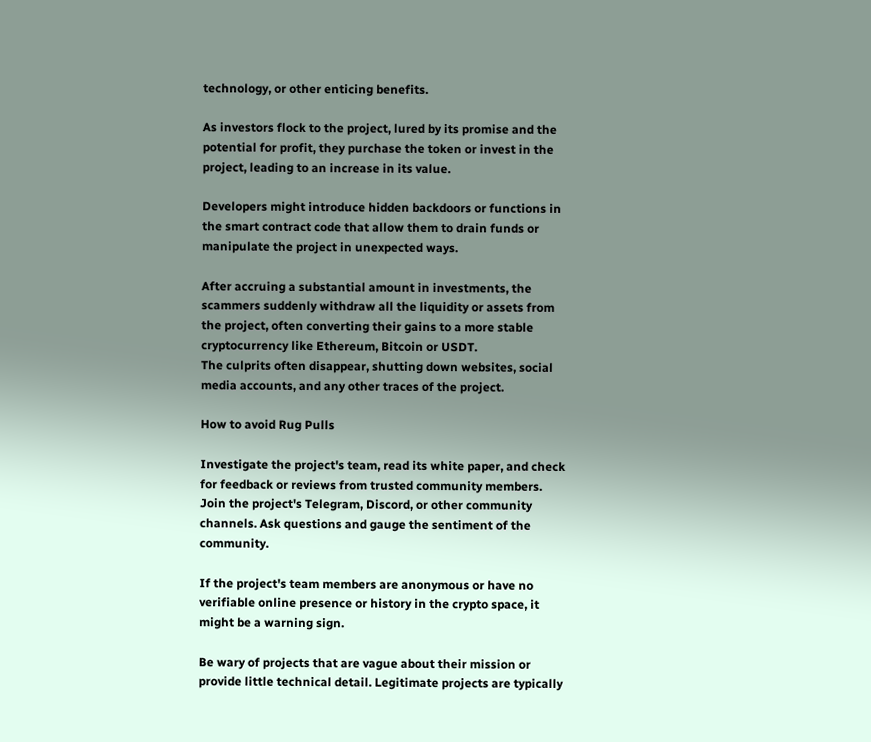technology, or other enticing benefits.

As investors flock to the project, lured by its promise and the potential for profit, they purchase the token or invest in the project, leading to an increase in its value.

Developers might introduce hidden backdoors or functions in the smart contract code that allow them to drain funds or manipulate the project in unexpected ways.

After accruing a substantial amount in investments, the scammers suddenly withdraw all the liquidity or assets from the project, often converting their gains to a more stable cryptocurrency like Ethereum, Bitcoin or USDT.
The culprits often disappear, shutting down websites, social media accounts, and any other traces of the project.

How to avoid Rug Pulls

Investigate the project's team, read its white paper, and check for feedback or reviews from trusted community members. Join the project's Telegram, Discord, or other community channels. Ask questions and gauge the sentiment of the community.

If the project's team members are anonymous or have no verifiable online presence or history in the crypto space, it might be a warning sign.

Be wary of projects that are vague about their mission or provide little technical detail. Legitimate projects are typically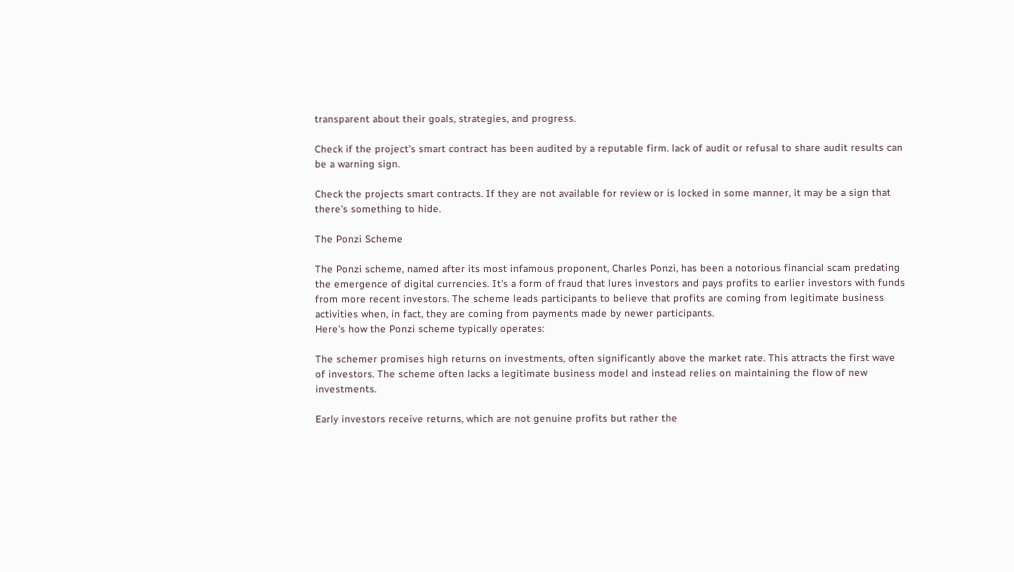transparent about their goals, strategies, and progress.

Check if the project's smart contract has been audited by a reputable firm. lack of audit or refusal to share audit results can be a warning sign.

Check the projects smart contracts. If they are not available for review or is locked in some manner, it may be a sign that there's something to hide.

The Ponzi Scheme

The Ponzi scheme, named after its most infamous proponent, Charles Ponzi, has been a notorious financial scam predating the emergence of digital currencies. It's a form of fraud that lures investors and pays profits to earlier investors with funds from more recent investors. The scheme leads participants to believe that profits are coming from legitimate business activities when, in fact, they are coming from payments made by newer participants.
Here's how the Ponzi scheme typically operates:

The schemer promises high returns on investments, often significantly above the market rate. This attracts the first wave of investors. The scheme often lacks a legitimate business model and instead relies on maintaining the flow of new investments.

Early investors receive returns, which are not genuine profits but rather the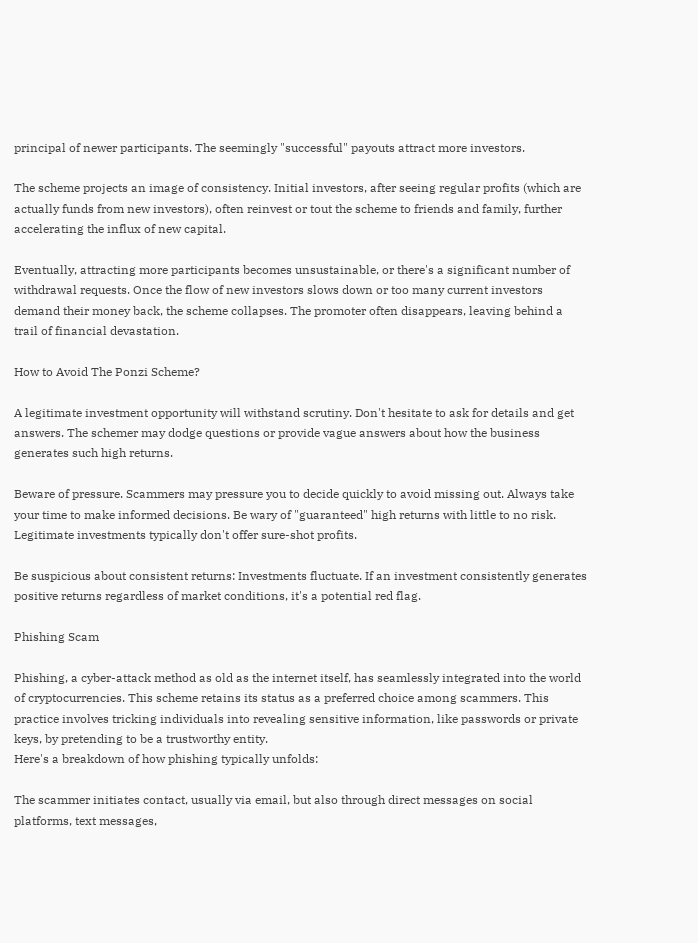principal of newer participants. The seemingly "successful" payouts attract more investors.

The scheme projects an image of consistency. Initial investors, after seeing regular profits (which are actually funds from new investors), often reinvest or tout the scheme to friends and family, further accelerating the influx of new capital.

Eventually, attracting more participants becomes unsustainable, or there's a significant number of withdrawal requests. Once the flow of new investors slows down or too many current investors demand their money back, the scheme collapses. The promoter often disappears, leaving behind a trail of financial devastation.

How to Avoid The Ponzi Scheme?

A legitimate investment opportunity will withstand scrutiny. Don't hesitate to ask for details and get answers. The schemer may dodge questions or provide vague answers about how the business generates such high returns.

Beware of pressure. Scammers may pressure you to decide quickly to avoid missing out. Always take your time to make informed decisions. Be wary of "guaranteed" high returns with little to no risk. Legitimate investments typically don't offer sure-shot profits.

Be suspicious about consistent returns: Investments fluctuate. If an investment consistently generates positive returns regardless of market conditions, it's a potential red flag.

Phishing Scam

Phishing, a cyber-attack method as old as the internet itself, has seamlessly integrated into the world of cryptocurrencies. This scheme retains its status as a preferred choice among scammers. This practice involves tricking individuals into revealing sensitive information, like passwords or private keys, by pretending to be a trustworthy entity.
Here's a breakdown of how phishing typically unfolds:

The scammer initiates contact, usually via email, but also through direct messages on social platforms, text messages,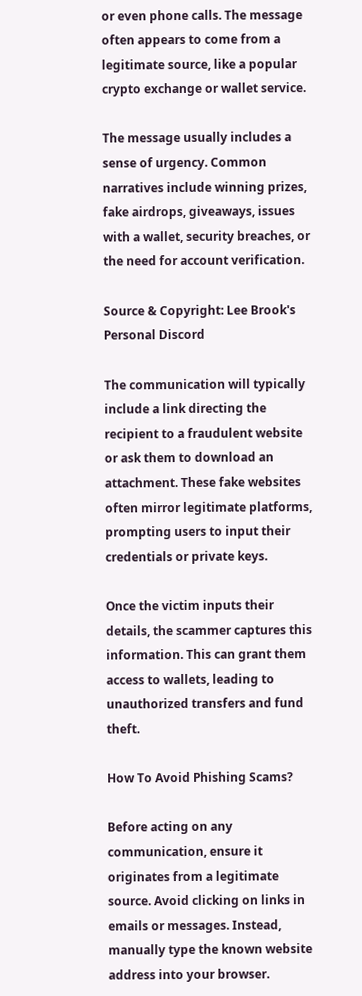or even phone calls. The message often appears to come from a legitimate source, like a popular crypto exchange or wallet service.

The message usually includes a sense of urgency. Common narratives include winning prizes, fake airdrops, giveaways, issues with a wallet, security breaches, or the need for account verification.

Source & Copyright: Lee Brook's Personal Discord

The communication will typically include a link directing the recipient to a fraudulent website or ask them to download an attachment. These fake websites often mirror legitimate platforms, prompting users to input their credentials or private keys.

Once the victim inputs their details, the scammer captures this information. This can grant them access to wallets, leading to unauthorized transfers and fund theft.

How To Avoid Phishing Scams?

Before acting on any communication, ensure it originates from a legitimate source. Avoid clicking on links in emails or messages. Instead, manually type the known website address into your browser.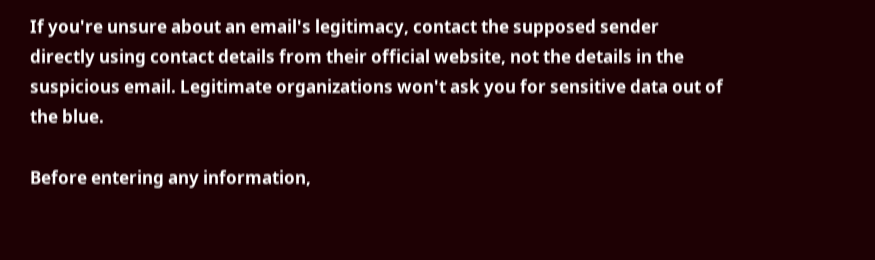If you're unsure about an email's legitimacy, contact the supposed sender directly using contact details from their official website, not the details in the suspicious email. Legitimate organizations won't ask you for sensitive data out of the blue.

Before entering any information,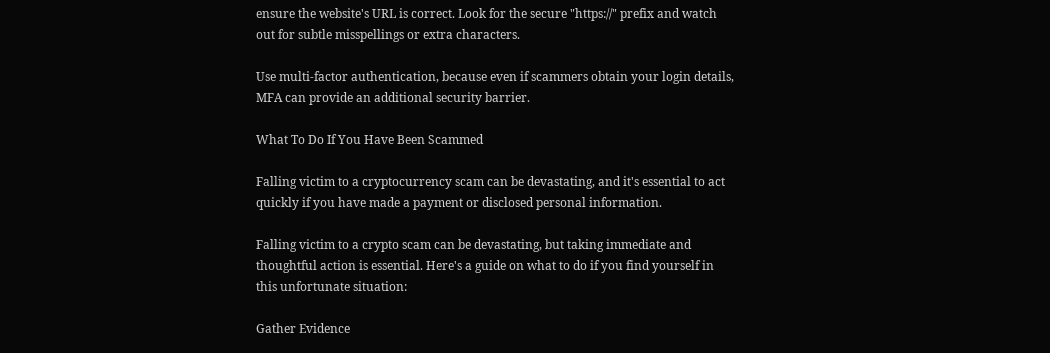ensure the website's URL is correct. Look for the secure "https://" prefix and watch out for subtle misspellings or extra characters.

Use multi-factor authentication, because even if scammers obtain your login details, MFA can provide an additional security barrier.

What To Do If You Have Been Scammed

Falling victim to a cryptocurrency scam can be devastating, and it's essential to act quickly if you have made a payment or disclosed personal information.

Falling victim to a crypto scam can be devastating, but taking immediate and thoughtful action is essential. Here's a guide on what to do if you find yourself in this unfortunate situation:

Gather Evidence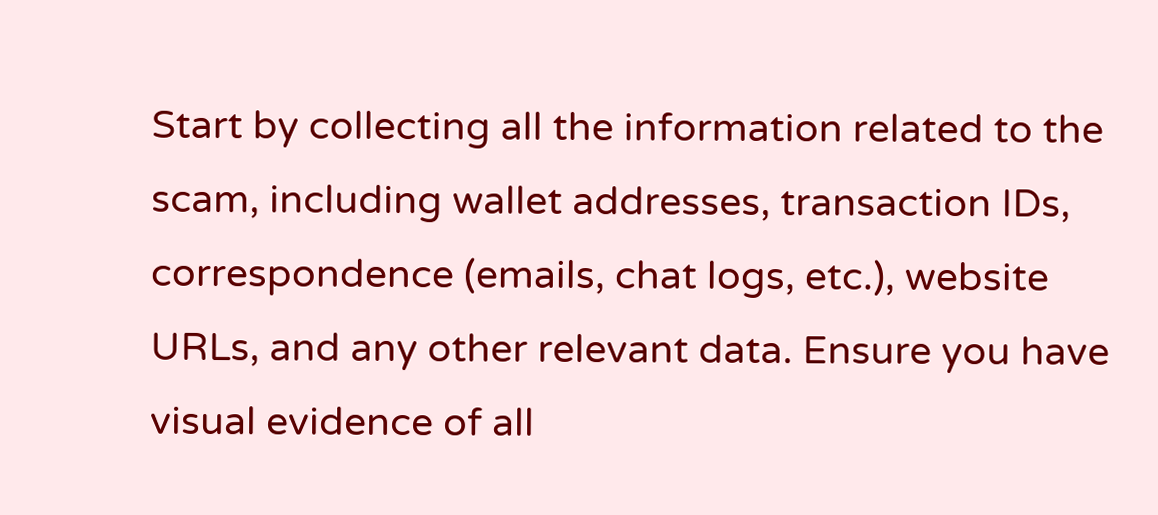Start by collecting all the information related to the scam, including wallet addresses, transaction IDs, correspondence (emails, chat logs, etc.), website URLs, and any other relevant data. Ensure you have visual evidence of all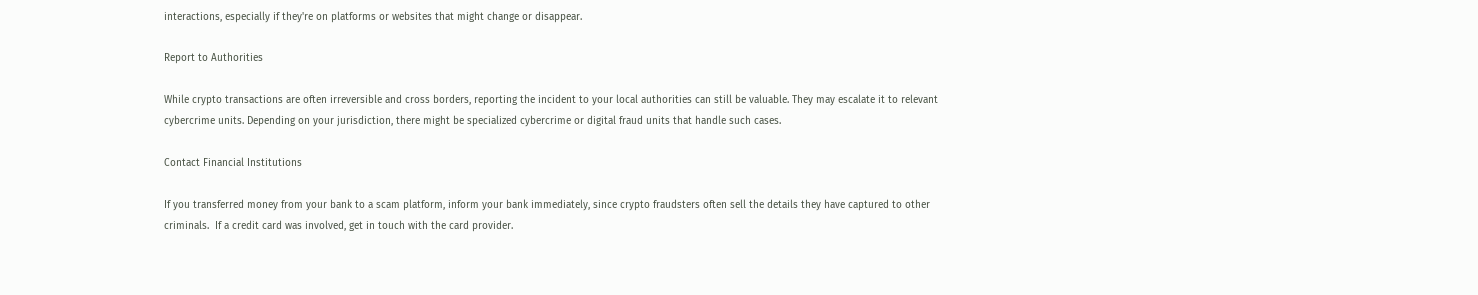interactions, especially if they're on platforms or websites that might change or disappear.

Report to Authorities

While crypto transactions are often irreversible and cross borders, reporting the incident to your local authorities can still be valuable. They may escalate it to relevant cybercrime units. Depending on your jurisdiction, there might be specialized cybercrime or digital fraud units that handle such cases.

Contact Financial Institutions

If you transferred money from your bank to a scam platform, inform your bank immediately, since crypto fraudsters often sell the details they have captured to other criminals.  If a credit card was involved, get in touch with the card provider.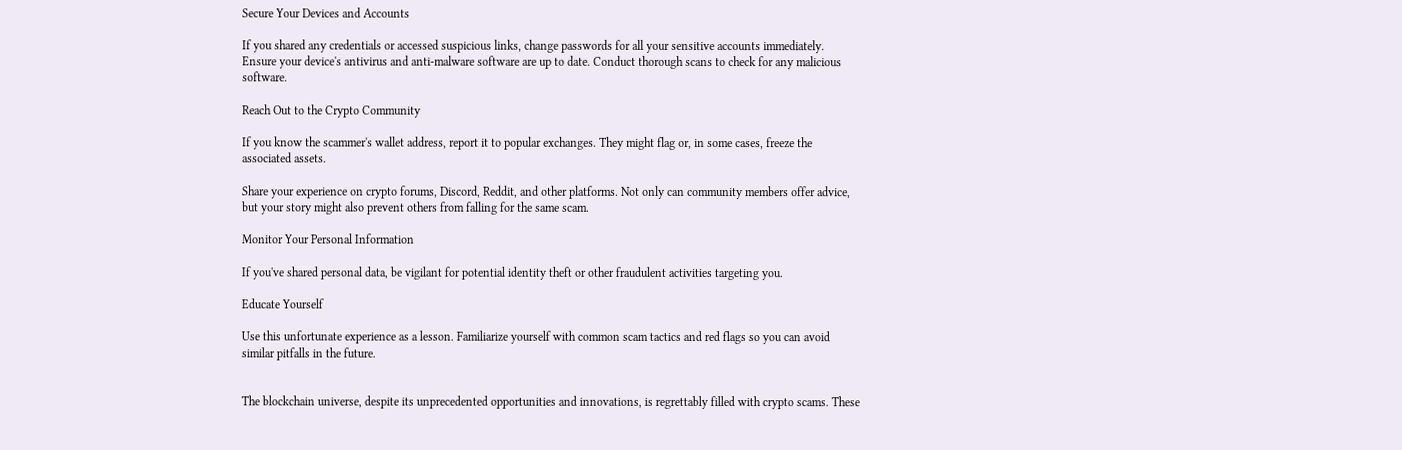Secure Your Devices and Accounts

If you shared any credentials or accessed suspicious links, change passwords for all your sensitive accounts immediately.
Ensure your device's antivirus and anti-malware software are up to date. Conduct thorough scans to check for any malicious software.

Reach Out to the Crypto Community

If you know the scammer's wallet address, report it to popular exchanges. They might flag or, in some cases, freeze the associated assets.

Share your experience on crypto forums, Discord, Reddit, and other platforms. Not only can community members offer advice, but your story might also prevent others from falling for the same scam.

Monitor Your Personal Information

If you've shared personal data, be vigilant for potential identity theft or other fraudulent activities targeting you.

Educate Yourself

Use this unfortunate experience as a lesson. Familiarize yourself with common scam tactics and red flags so you can avoid similar pitfalls in the future.


The blockchain universe, despite its unprecedented opportunities and innovations, is regrettably filled with crypto scams. These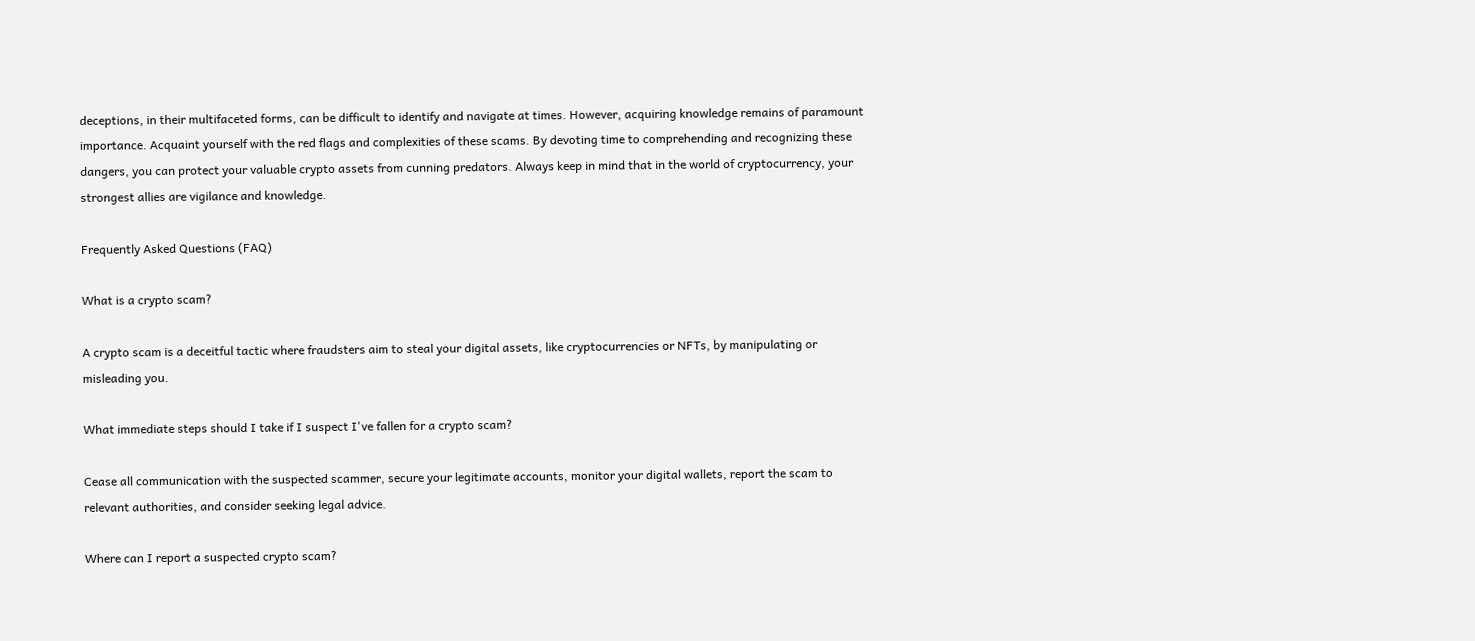deceptions, in their multifaceted forms, can be difficult to identify and navigate at times. However, acquiring knowledge remains of paramount importance. Acquaint yourself with the red flags and complexities of these scams. By devoting time to comprehending and recognizing these dangers, you can protect your valuable crypto assets from cunning predators. Always keep in mind that in the world of cryptocurrency, your strongest allies are vigilance and knowledge.

Frequently Asked Questions (FAQ)

What is a crypto scam?

A crypto scam is a deceitful tactic where fraudsters aim to steal your digital assets, like cryptocurrencies or NFTs, by manipulating or misleading you.

What immediate steps should I take if I suspect I've fallen for a crypto scam?

Cease all communication with the suspected scammer, secure your legitimate accounts, monitor your digital wallets, report the scam to relevant authorities, and consider seeking legal advice.

Where can I report a suspected crypto scam?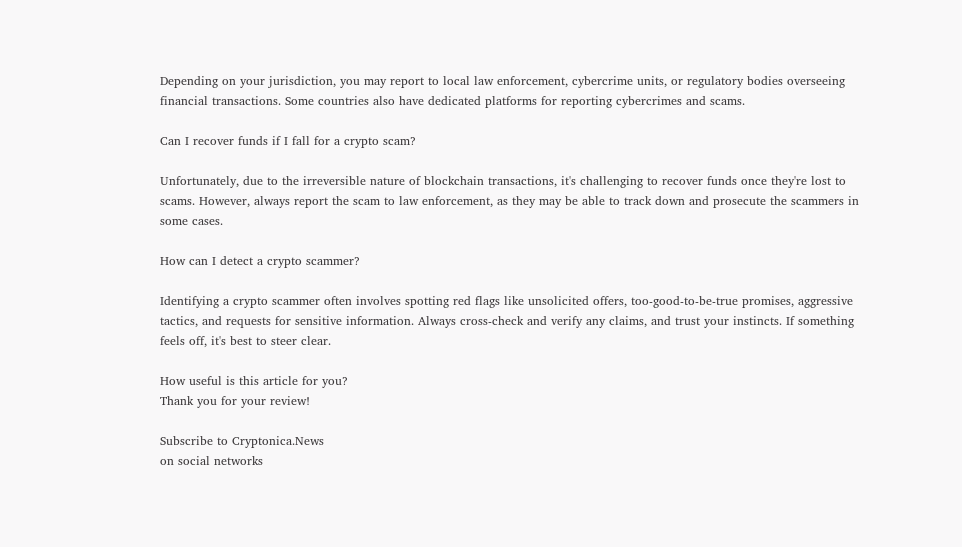Depending on your jurisdiction, you may report to local law enforcement, cybercrime units, or regulatory bodies overseeing financial transactions. Some countries also have dedicated platforms for reporting cybercrimes and scams.

Can I recover funds if I fall for a crypto scam?

Unfortunately, due to the irreversible nature of blockchain transactions, it's challenging to recover funds once they're lost to scams. However, always report the scam to law enforcement, as they may be able to track down and prosecute the scammers in some cases.

How can I detect a crypto scammer?

Identifying a crypto scammer often involves spotting red flags like unsolicited offers, too-good-to-be-true promises, aggressive tactics, and requests for sensitive information. Always cross-check and verify any claims, and trust your instincts. If something feels off, it's best to steer clear.

How useful is this article for you?
Thank you for your review!

Subscribe to Cryptonica.News
on social networks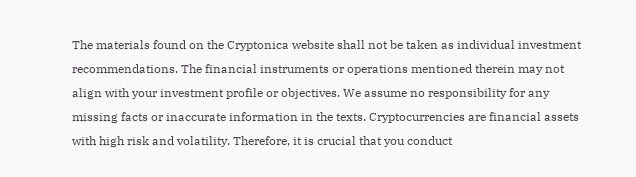The materials found on the Cryptonica website shall not be taken as individual investment recommendations. The financial instruments or operations mentioned therein may not align with your investment profile or objectives. We assume no responsibility for any missing facts or inaccurate information in the texts. Cryptocurrencies are financial assets with high risk and volatility. Therefore, it is crucial that you conduct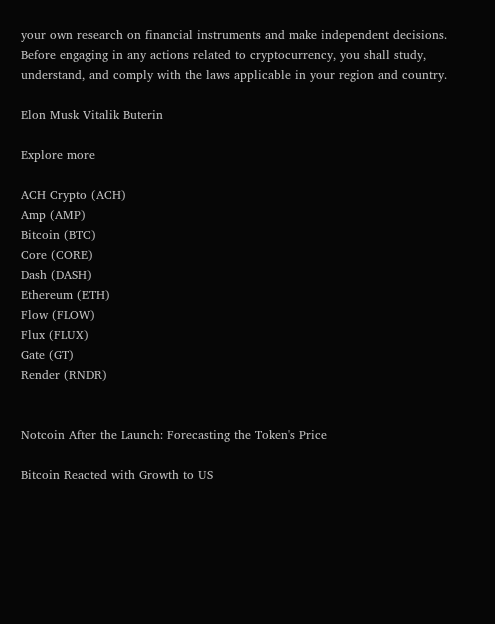your own research on financial instruments and make independent decisions. Before engaging in any actions related to cryptocurrency, you shall study, understand, and comply with the laws applicable in your region and country.

Elon Musk Vitalik Buterin

Explore more

ACH Crypto (ACH)
Amp (AMP)
Bitcoin (BTC)
Core (CORE)
Dash (DASH)
Ethereum (ETH)
Flow (FLOW)
Flux (FLUX)
Gate (GT)
Render (RNDR)


Notcoin After the Launch: Forecasting the Token's Price

Bitcoin Reacted with Growth to US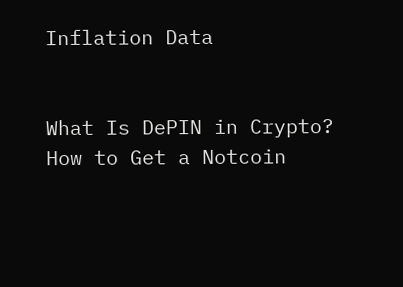Inflation Data


What Is DePIN in Crypto?
How to Get a Notcoin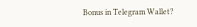Bonus in Telegram Wallet?